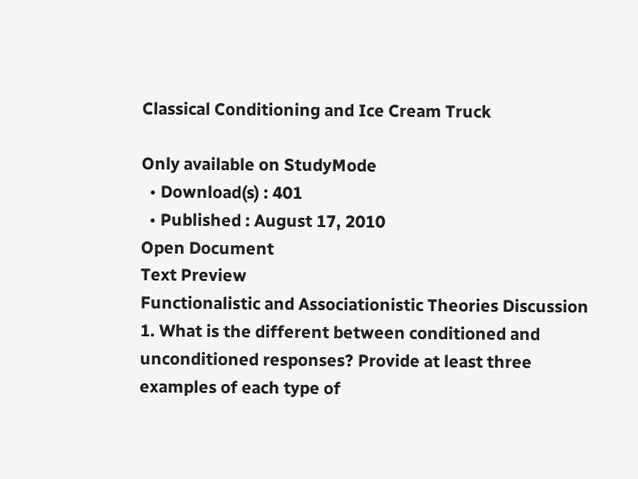Classical Conditioning and Ice Cream Truck

Only available on StudyMode
  • Download(s) : 401
  • Published : August 17, 2010
Open Document
Text Preview
Functionalistic and Associationistic Theories Discussion
1. What is the different between conditioned and unconditioned responses? Provide at least three examples of each type of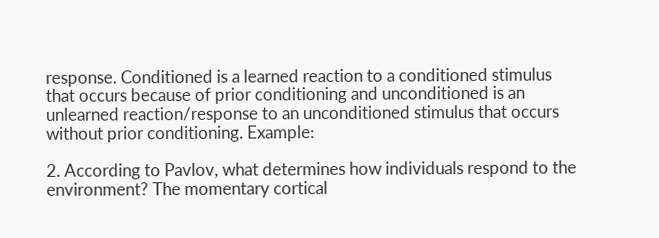response. Conditioned is a learned reaction to a conditioned stimulus that occurs because of prior conditioning and unconditioned is an unlearned reaction/response to an unconditioned stimulus that occurs without prior conditioning. Example:

2. According to Pavlov, what determines how individuals respond to the environment? The momentary cortical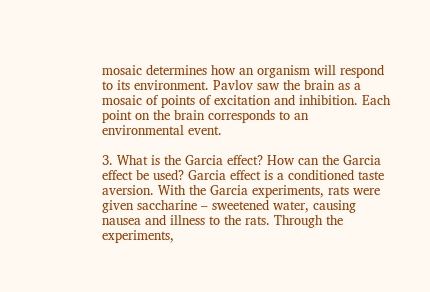mosaic determines how an organism will respond to its environment. Pavlov saw the brain as a mosaic of points of excitation and inhibition. Each point on the brain corresponds to an environmental event.

3. What is the Garcia effect? How can the Garcia effect be used? Garcia effect is a conditioned taste aversion. With the Garcia experiments, rats were given saccharine – sweetened water, causing nausea and illness to the rats. Through the experiments,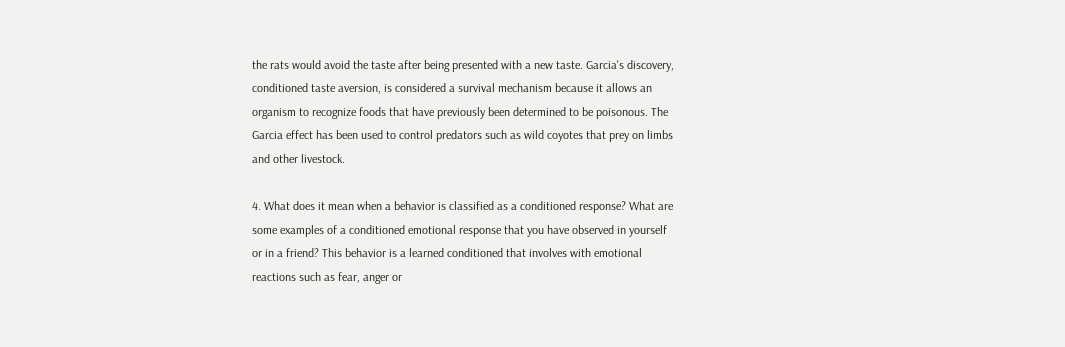the rats would avoid the taste after being presented with a new taste. Garcia's discovery, conditioned taste aversion, is considered a survival mechanism because it allows an organism to recognize foods that have previously been determined to be poisonous. The Garcia effect has been used to control predators such as wild coyotes that prey on limbs and other livestock.

4. What does it mean when a behavior is classified as a conditioned response? What are some examples of a conditioned emotional response that you have observed in yourself or in a friend? This behavior is a learned conditioned that involves with emotional reactions such as fear, anger or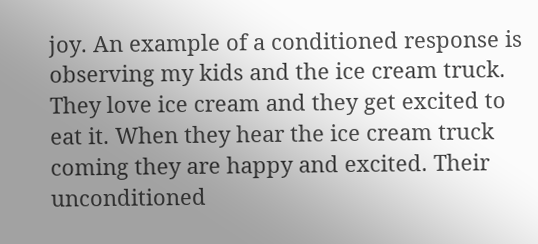joy. An example of a conditioned response is observing my kids and the ice cream truck. They love ice cream and they get excited to eat it. When they hear the ice cream truck coming they are happy and excited. Their unconditioned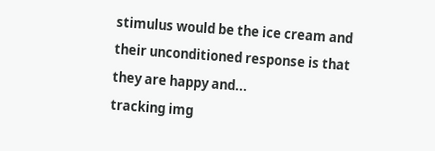stimulus would be the ice cream and their unconditioned response is that they are happy and...
tracking img